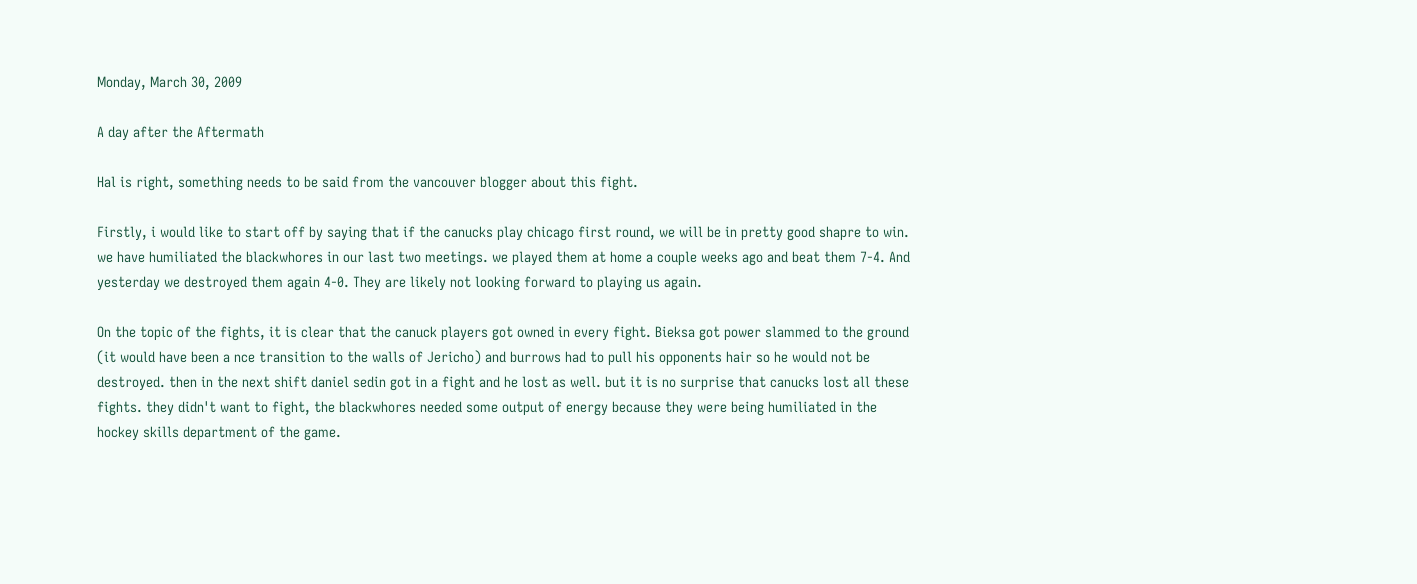Monday, March 30, 2009

A day after the Aftermath

Hal is right, something needs to be said from the vancouver blogger about this fight.

Firstly, i would like to start off by saying that if the canucks play chicago first round, we will be in pretty good shapre to win. we have humiliated the blackwhores in our last two meetings. we played them at home a couple weeks ago and beat them 7-4. And yesterday we destroyed them again 4-0. They are likely not looking forward to playing us again.

On the topic of the fights, it is clear that the canuck players got owned in every fight. Bieksa got power slammed to the ground (it would have been a nce transition to the walls of Jericho) and burrows had to pull his opponents hair so he would not be destroyed. then in the next shift daniel sedin got in a fight and he lost as well. but it is no surprise that canucks lost all these fights. they didn't want to fight, the blackwhores needed some output of energy because they were being humiliated in the hockey skills department of the game.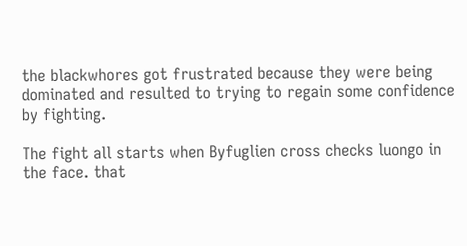the blackwhores got frustrated because they were being dominated and resulted to trying to regain some confidence by fighting.

The fight all starts when Byfuglien cross checks luongo in the face. that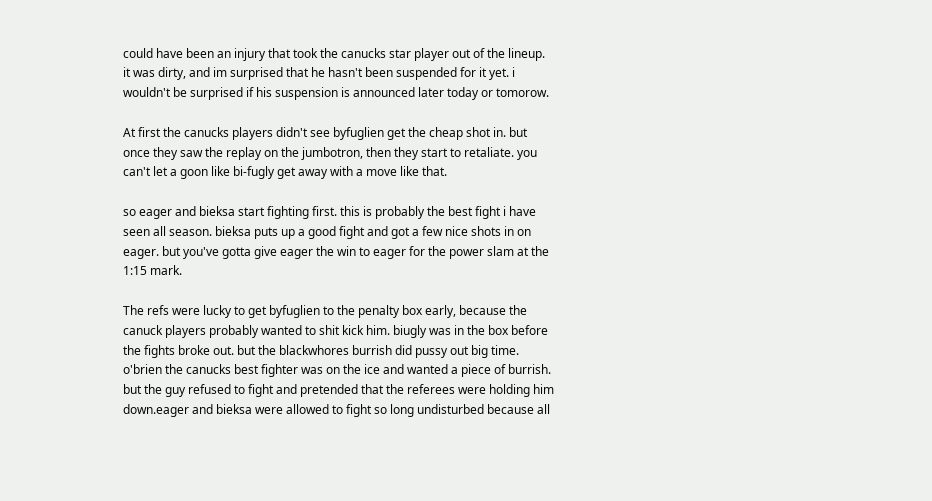could have been an injury that took the canucks star player out of the lineup. it was dirty, and im surprised that he hasn't been suspended for it yet. i wouldn't be surprised if his suspension is announced later today or tomorow.

At first the canucks players didn't see byfuglien get the cheap shot in. but once they saw the replay on the jumbotron, then they start to retaliate. you can't let a goon like bi-fugly get away with a move like that.

so eager and bieksa start fighting first. this is probably the best fight i have seen all season. bieksa puts up a good fight and got a few nice shots in on eager. but you've gotta give eager the win to eager for the power slam at the 1:15 mark.

The refs were lucky to get byfuglien to the penalty box early, because the canuck players probably wanted to shit kick him. biugly was in the box before the fights broke out. but the blackwhores burrish did pussy out big time. o'brien the canucks best fighter was on the ice and wanted a piece of burrish. but the guy refused to fight and pretended that the referees were holding him down.eager and bieksa were allowed to fight so long undisturbed because all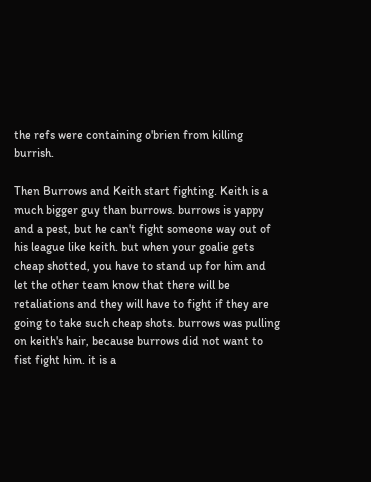the refs were containing o'brien from killing burrish.

Then Burrows and Keith start fighting. Keith is a much bigger guy than burrows. burrows is yappy and a pest, but he can't fight someone way out of his league like keith. but when your goalie gets cheap shotted, you have to stand up for him and let the other team know that there will be retaliations and they will have to fight if they are going to take such cheap shots. burrows was pulling on keith's hair, because burrows did not want to fist fight him. it is a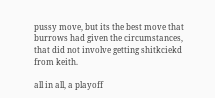pussy move, but its the best move that burrows had given the circumstances, that did not involve getting shitkciekd from keith.

all in all, a playoff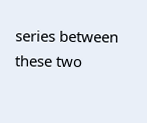series between these two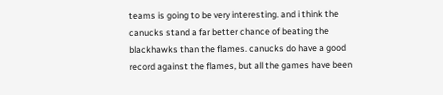teams is going to be very interesting. and i think the canucks stand a far better chance of beating the blackhawks than the flames. canucks do have a good record against the flames, but all the games have been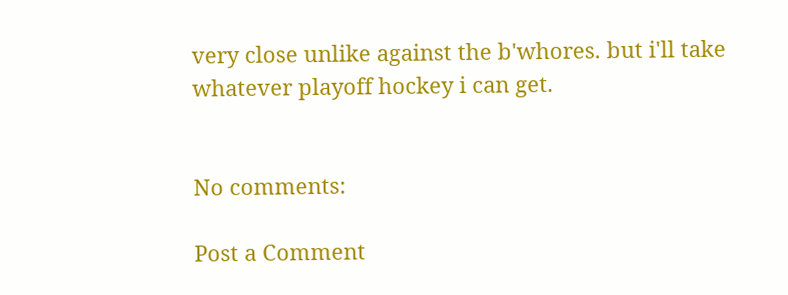very close unlike against the b'whores. but i'll take whatever playoff hockey i can get.


No comments:

Post a Comment